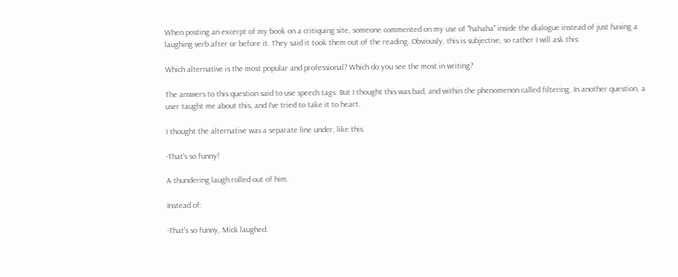When posting an excerpt of my book on a critiquing site, someone commented on my use of "hahaha" inside the dialogue instead of just having a laughing verb after or before it. They said it took them out of the reading. Obviously, this is subjective, so rather I will ask this:

Which alternative is the most popular and professional? Which do you see the most in writing?

The answers to this question said to use speech tags. But I thought this was bad, and within the phenomenon called filtering. In another question, a user taught me about this, and I've tried to take it to heart.

I thought the alternative was a separate line under, like this.

-That's so funny!

A thundering laugh rolled out of him.

Instead of:

-That's so funny, Mick laughed.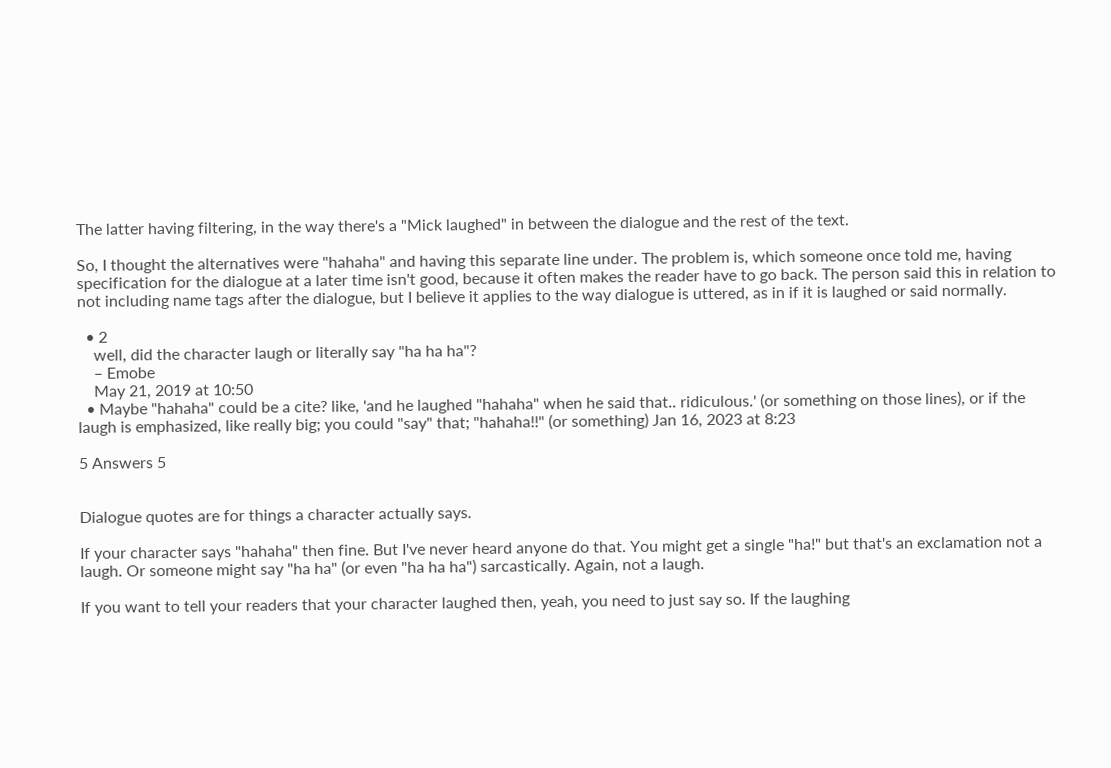The latter having filtering, in the way there's a "Mick laughed" in between the dialogue and the rest of the text.

So, I thought the alternatives were "hahaha" and having this separate line under. The problem is, which someone once told me, having specification for the dialogue at a later time isn't good, because it often makes the reader have to go back. The person said this in relation to not including name tags after the dialogue, but I believe it applies to the way dialogue is uttered, as in if it is laughed or said normally.

  • 2
    well, did the character laugh or literally say "ha ha ha"?
    – Emobe
    May 21, 2019 at 10:50
  • Maybe "hahaha" could be a cite? like, 'and he laughed "hahaha" when he said that.. ridiculous.' (or something on those lines), or if the laugh is emphasized, like really big; you could "say" that; "hahaha!!" (or something) Jan 16, 2023 at 8:23

5 Answers 5


Dialogue quotes are for things a character actually says.

If your character says "hahaha" then fine. But I've never heard anyone do that. You might get a single "ha!" but that's an exclamation not a laugh. Or someone might say "ha ha" (or even "ha ha ha") sarcastically. Again, not a laugh.

If you want to tell your readers that your character laughed then, yeah, you need to just say so. If the laughing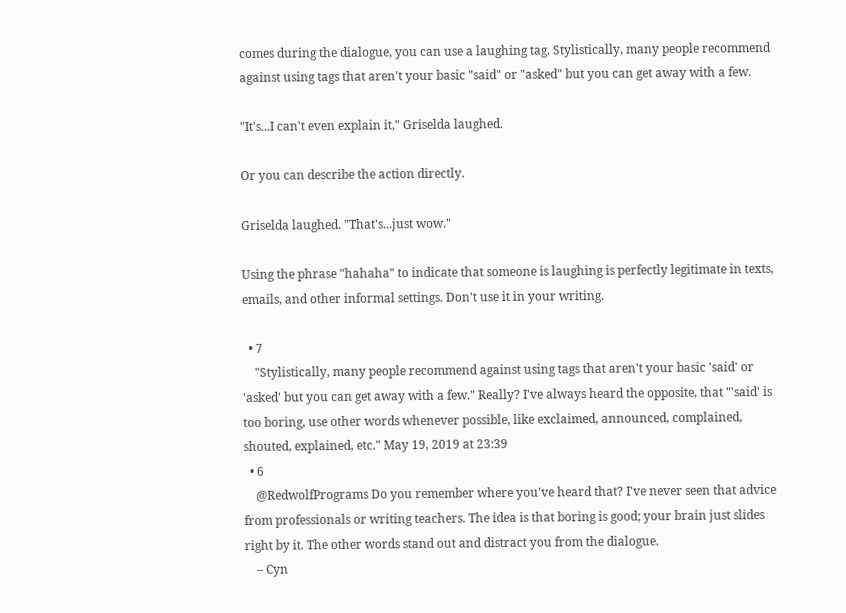comes during the dialogue, you can use a laughing tag. Stylistically, many people recommend against using tags that aren't your basic "said" or "asked" but you can get away with a few.

"It's...I can't even explain it," Griselda laughed.

Or you can describe the action directly.

Griselda laughed. "That's...just wow."

Using the phrase "hahaha" to indicate that someone is laughing is perfectly legitimate in texts, emails, and other informal settings. Don't use it in your writing.

  • 7
    "Stylistically, many people recommend against using tags that aren't your basic 'said' or 'asked' but you can get away with a few." Really? I've always heard the opposite, that "'said' is too boring, use other words whenever possible, like exclaimed, announced, complained, shouted, explained, etc." May 19, 2019 at 23:39
  • 6
    @RedwolfPrograms Do you remember where you've heard that? I've never seen that advice from professionals or writing teachers. The idea is that boring is good; your brain just slides right by it. The other words stand out and distract you from the dialogue.
    – Cyn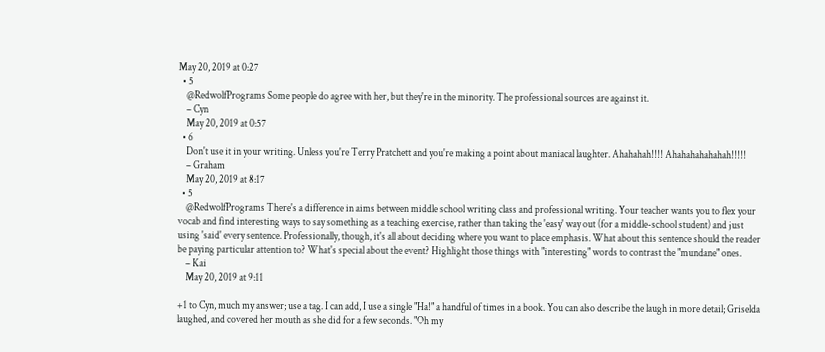May 20, 2019 at 0:27
  • 5
    @RedwolfPrograms Some people do agree with her, but they're in the minority. The professional sources are against it.
    – Cyn
    May 20, 2019 at 0:57
  • 6
    Don't use it in your writing. Unless you're Terry Pratchett and you're making a point about maniacal laughter. Ahahahah!!!! Ahahahahahahah!!!!!
    – Graham
    May 20, 2019 at 8:17
  • 5
    @RedwolfPrograms There's a difference in aims between middle school writing class and professional writing. Your teacher wants you to flex your vocab and find interesting ways to say something as a teaching exercise, rather than taking the 'easy' way out (for a middle-school student) and just using 'said' every sentence. Professionally, though, it's all about deciding where you want to place emphasis. What about this sentence should the reader be paying particular attention to? What's special about the event? Highlight those things with "interesting" words to contrast the "mundane" ones.
    – Kai
    May 20, 2019 at 9:11

+1 to Cyn, much my answer; use a tag. I can add, I use a single "Ha!" a handful of times in a book. You can also describe the laugh in more detail; Griselda laughed, and covered her mouth as she did for a few seconds. "Oh my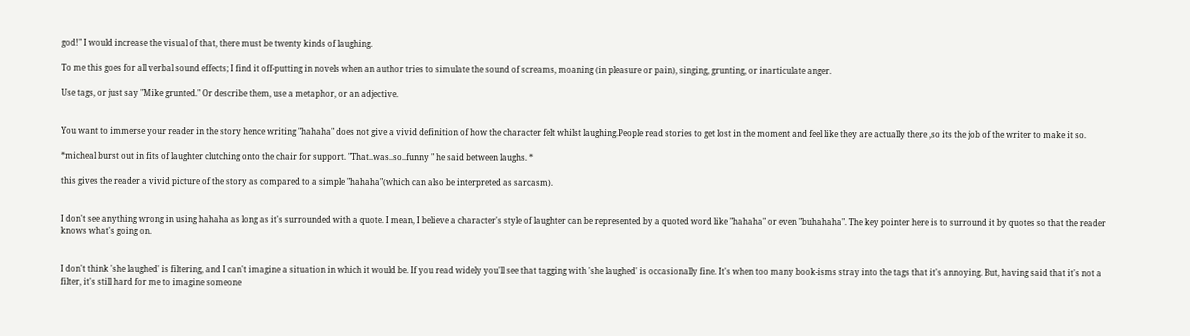god!" I would increase the visual of that, there must be twenty kinds of laughing.

To me this goes for all verbal sound effects; I find it off-putting in novels when an author tries to simulate the sound of screams, moaning (in pleasure or pain), singing, grunting, or inarticulate anger.

Use tags, or just say "Mike grunted." Or describe them, use a metaphor, or an adjective.


You want to immerse your reader in the story hence writing "hahaha" does not give a vivid definition of how the character felt whilst laughing.People read stories to get lost in the moment and feel like they are actually there ,so its the job of the writer to make it so.

*micheal burst out in fits of laughter clutching onto the chair for support. "That..was..so..funny " he said between laughs. *

this gives the reader a vivid picture of the story as compared to a simple "hahaha"(which can also be interpreted as sarcasm).


I don't see anything wrong in using hahaha as long as it's surrounded with a quote. I mean, I believe a character's style of laughter can be represented by a quoted word like "hahaha" or even "buhahaha". The key pointer here is to surround it by quotes so that the reader knows what's going on.


I don't think 'she laughed' is filtering, and I can't imagine a situation in which it would be. If you read widely you'll see that tagging with 'she laughed' is occasionally fine. It's when too many book-isms stray into the tags that it's annoying. But, having said that it's not a filter, it's still hard for me to imagine someone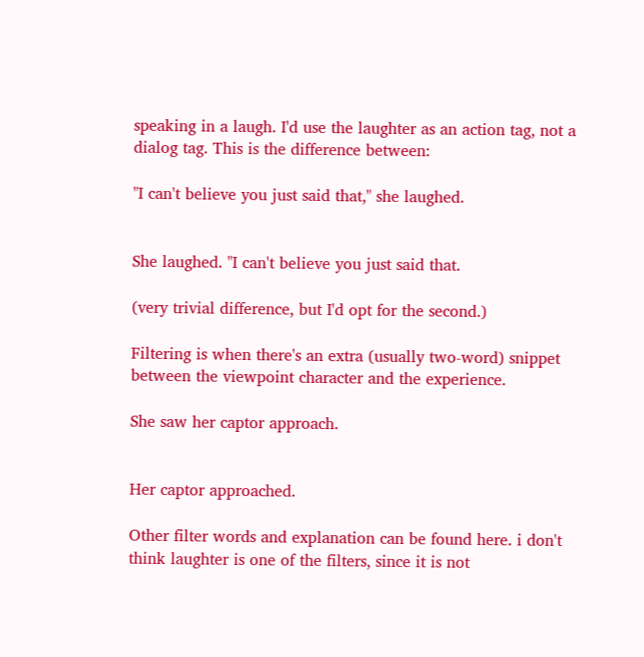speaking in a laugh. I'd use the laughter as an action tag, not a dialog tag. This is the difference between:

"I can't believe you just said that," she laughed.


She laughed. "I can't believe you just said that.

(very trivial difference, but I'd opt for the second.)

Filtering is when there's an extra (usually two-word) snippet between the viewpoint character and the experience.

She saw her captor approach.


Her captor approached.

Other filter words and explanation can be found here. i don't think laughter is one of the filters, since it is not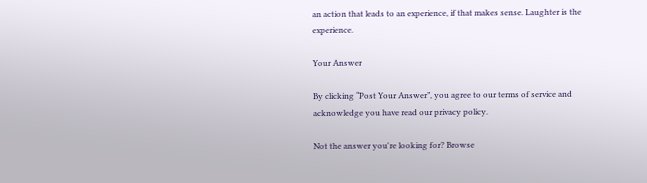an action that leads to an experience, if that makes sense. Laughter is the experience.

Your Answer

By clicking “Post Your Answer”, you agree to our terms of service and acknowledge you have read our privacy policy.

Not the answer you're looking for? Browse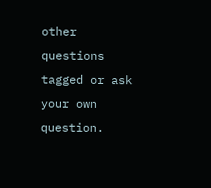other questions tagged or ask your own question.